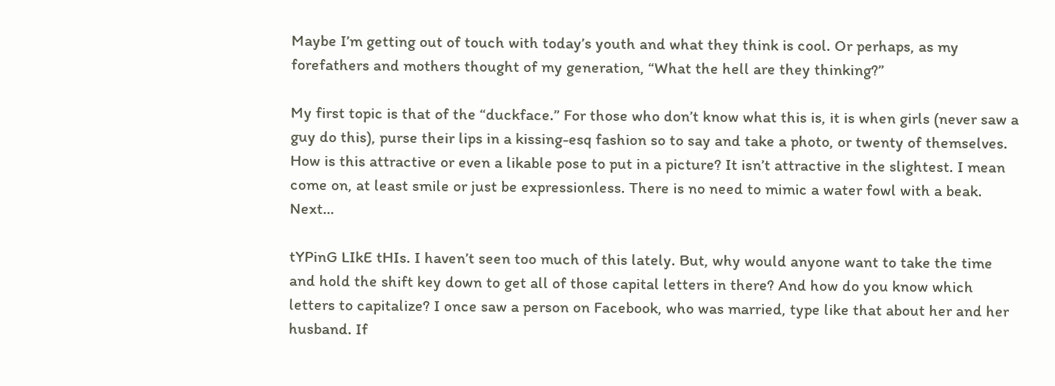Maybe I’m getting out of touch with today’s youth and what they think is cool. Or perhaps, as my forefathers and mothers thought of my generation, “What the hell are they thinking?”

My first topic is that of the “duckface.” For those who don’t know what this is, it is when girls (never saw a guy do this), purse their lips in a kissing-esq fashion so to say and take a photo, or twenty of themselves. How is this attractive or even a likable pose to put in a picture? It isn’t attractive in the slightest. I mean come on, at least smile or just be expressionless. There is no need to mimic a water fowl with a beak. Next…

tYPinG LIkE tHIs. I haven’t seen too much of this lately. But, why would anyone want to take the time and hold the shift key down to get all of those capital letters in there? And how do you know which letters to capitalize? I once saw a person on Facebook, who was married, type like that about her and her husband. If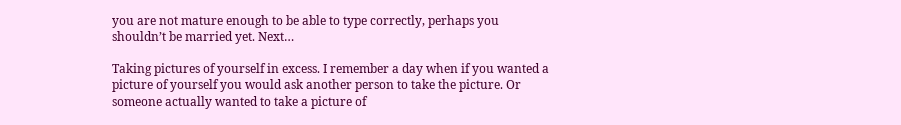you are not mature enough to be able to type correctly, perhaps you shouldn’t be married yet. Next…

Taking pictures of yourself in excess. I remember a day when if you wanted a picture of yourself you would ask another person to take the picture. Or someone actually wanted to take a picture of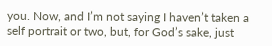you. Now, and I’m not saying I haven’t taken a self portrait or two, but, for God’s sake, just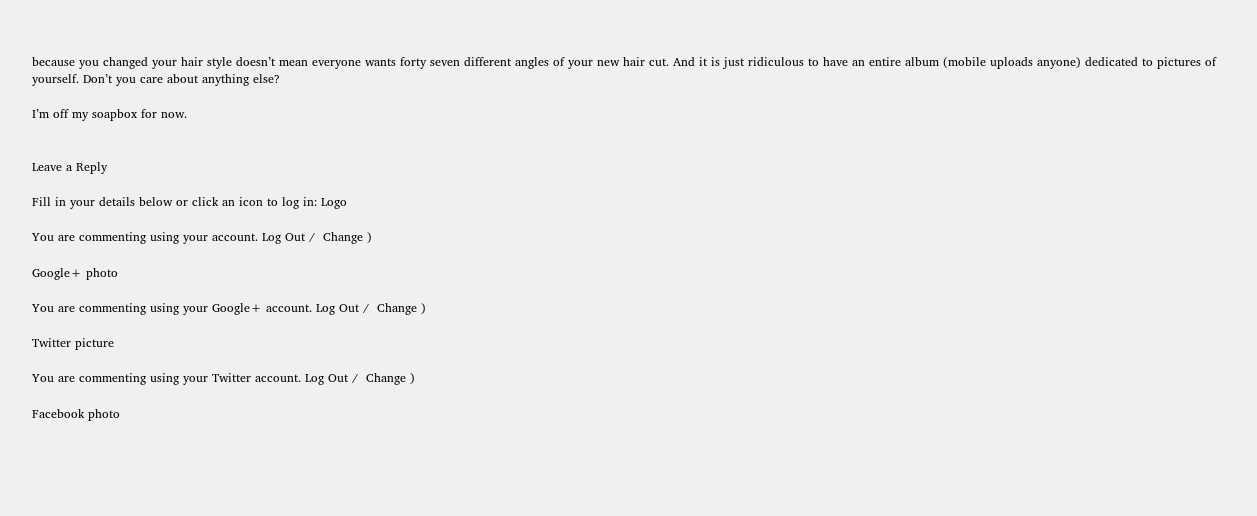because you changed your hair style doesn’t mean everyone wants forty seven different angles of your new hair cut. And it is just ridiculous to have an entire album (mobile uploads anyone) dedicated to pictures of yourself. Don’t you care about anything else?

I’m off my soapbox for now.


Leave a Reply

Fill in your details below or click an icon to log in: Logo

You are commenting using your account. Log Out /  Change )

Google+ photo

You are commenting using your Google+ account. Log Out /  Change )

Twitter picture

You are commenting using your Twitter account. Log Out /  Change )

Facebook photo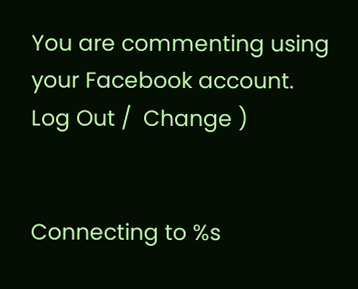You are commenting using your Facebook account. Log Out /  Change )


Connecting to %s